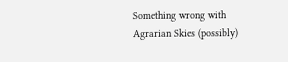Something wrong with Agrarian Skies (possibly)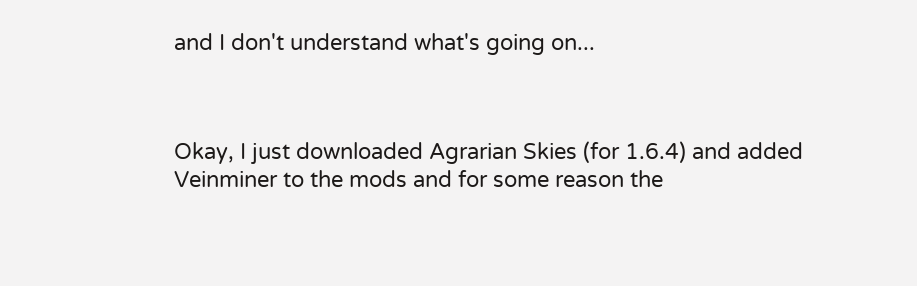and I don't understand what's going on...



Okay, I just downloaded Agrarian Skies (for 1.6.4) and added Veinminer to the mods and for some reason the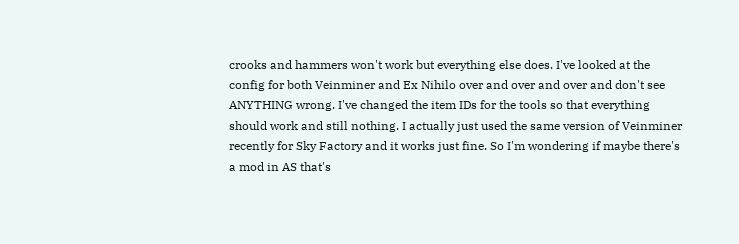crooks and hammers won't work but everything else does. I've looked at the config for both Veinminer and Ex Nihilo over and over and over and don't see ANYTHING wrong. I've changed the item IDs for the tools so that everything should work and still nothing. I actually just used the same version of Veinminer recently for Sky Factory and it works just fine. So I'm wondering if maybe there's a mod in AS that's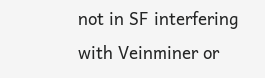not in SF interfering with Veinminer or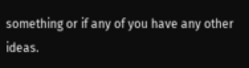something or if any of you have any other ideas.